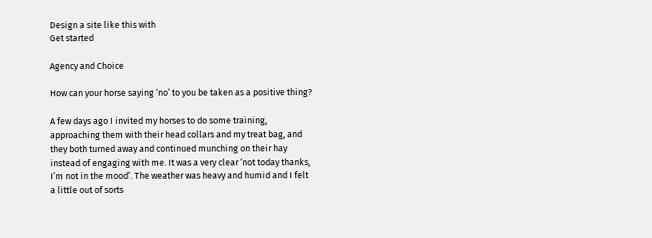Design a site like this with
Get started

Agency and Choice

How can your horse saying ‘no’ to you be taken as a positive thing?

A few days ago I invited my horses to do some training, approaching them with their head collars and my treat bag, and they both turned away and continued munching on their hay instead of engaging with me. It was a very clear ‘not today thanks, I’m not in the mood’. The weather was heavy and humid and I felt a little out of sorts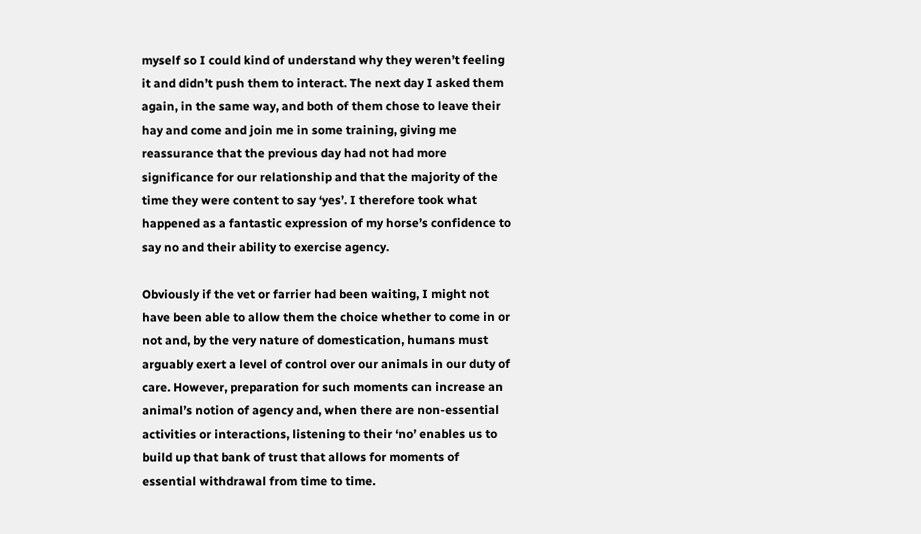myself so I could kind of understand why they weren’t feeling it and didn’t push them to interact. The next day I asked them again, in the same way, and both of them chose to leave their hay and come and join me in some training, giving me reassurance that the previous day had not had more significance for our relationship and that the majority of the time they were content to say ‘yes’. I therefore took what happened as a fantastic expression of my horse’s confidence to say no and their ability to exercise agency.

Obviously if the vet or farrier had been waiting, I might not have been able to allow them the choice whether to come in or not and, by the very nature of domestication, humans must arguably exert a level of control over our animals in our duty of care. However, preparation for such moments can increase an animal’s notion of agency and, when there are non-essential activities or interactions, listening to their ‘no’ enables us to build up that bank of trust that allows for moments of essential withdrawal from time to time.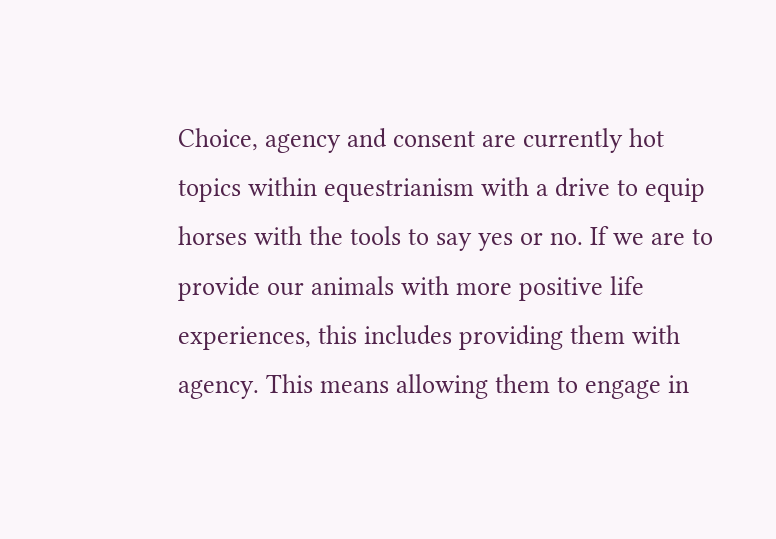Choice, agency and consent are currently hot topics within equestrianism with a drive to equip horses with the tools to say yes or no. If we are to provide our animals with more positive life experiences, this includes providing them with agency. This means allowing them to engage in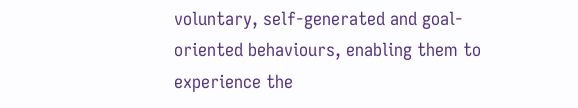voluntary, self-generated and goal-oriented behaviours, enabling them to experience the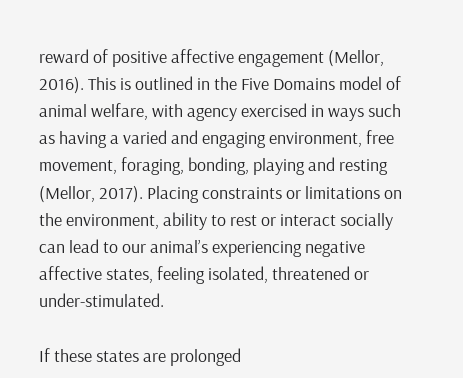reward of positive affective engagement (Mellor, 2016). This is outlined in the Five Domains model of animal welfare, with agency exercised in ways such as having a varied and engaging environment, free movement, foraging, bonding, playing and resting (Mellor, 2017). Placing constraints or limitations on the environment, ability to rest or interact socially can lead to our animal’s experiencing negative affective states, feeling isolated, threatened or under-stimulated.

If these states are prolonged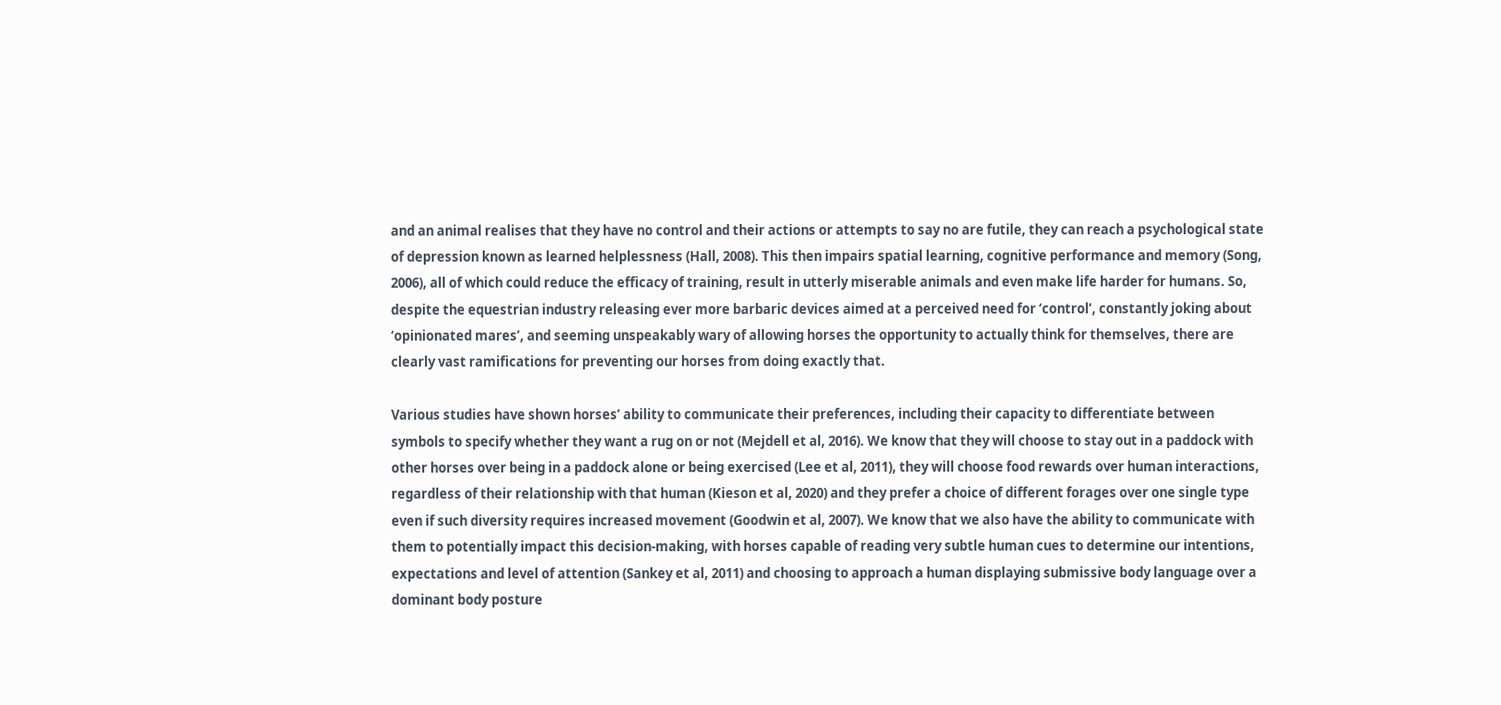and an animal realises that they have no control and their actions or attempts to say no are futile, they can reach a psychological state of depression known as learned helplessness (Hall, 2008). This then impairs spatial learning, cognitive performance and memory (Song, 2006), all of which could reduce the efficacy of training, result in utterly miserable animals and even make life harder for humans. So, despite the equestrian industry releasing ever more barbaric devices aimed at a perceived need for ‘control’, constantly joking about ‘opinionated mares’, and seeming unspeakably wary of allowing horses the opportunity to actually think for themselves, there are clearly vast ramifications for preventing our horses from doing exactly that.

Various studies have shown horses’ ability to communicate their preferences, including their capacity to differentiate between symbols to specify whether they want a rug on or not (Mejdell et al, 2016). We know that they will choose to stay out in a paddock with other horses over being in a paddock alone or being exercised (Lee et al, 2011), they will choose food rewards over human interactions, regardless of their relationship with that human (Kieson et al, 2020) and they prefer a choice of different forages over one single type even if such diversity requires increased movement (Goodwin et al, 2007). We know that we also have the ability to communicate with them to potentially impact this decision-making, with horses capable of reading very subtle human cues to determine our intentions, expectations and level of attention (Sankey et al, 2011) and choosing to approach a human displaying submissive body language over a dominant body posture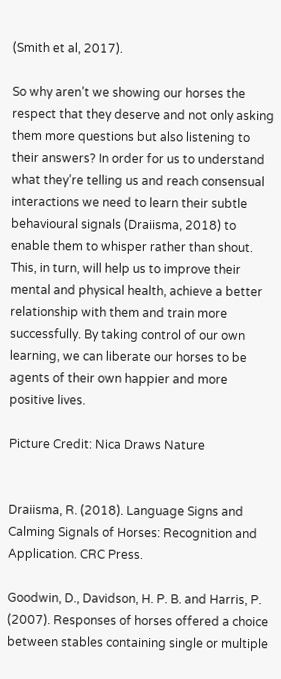(Smith et al, 2017).

So why aren’t we showing our horses the respect that they deserve and not only asking them more questions but also listening to their answers? In order for us to understand what they’re telling us and reach consensual interactions we need to learn their subtle behavioural signals (Draiisma, 2018) to enable them to whisper rather than shout. This, in turn, will help us to improve their mental and physical health, achieve a better relationship with them and train more successfully. By taking control of our own learning, we can liberate our horses to be agents of their own happier and more positive lives.

Picture Credit: Nica Draws Nature


Draiisma, R. (2018). Language Signs and Calming Signals of Horses: Recognition and Application. CRC Press.

Goodwin, D., Davidson, H. P. B. and Harris, P. (2007). Responses of horses offered a choice between stables containing single or multiple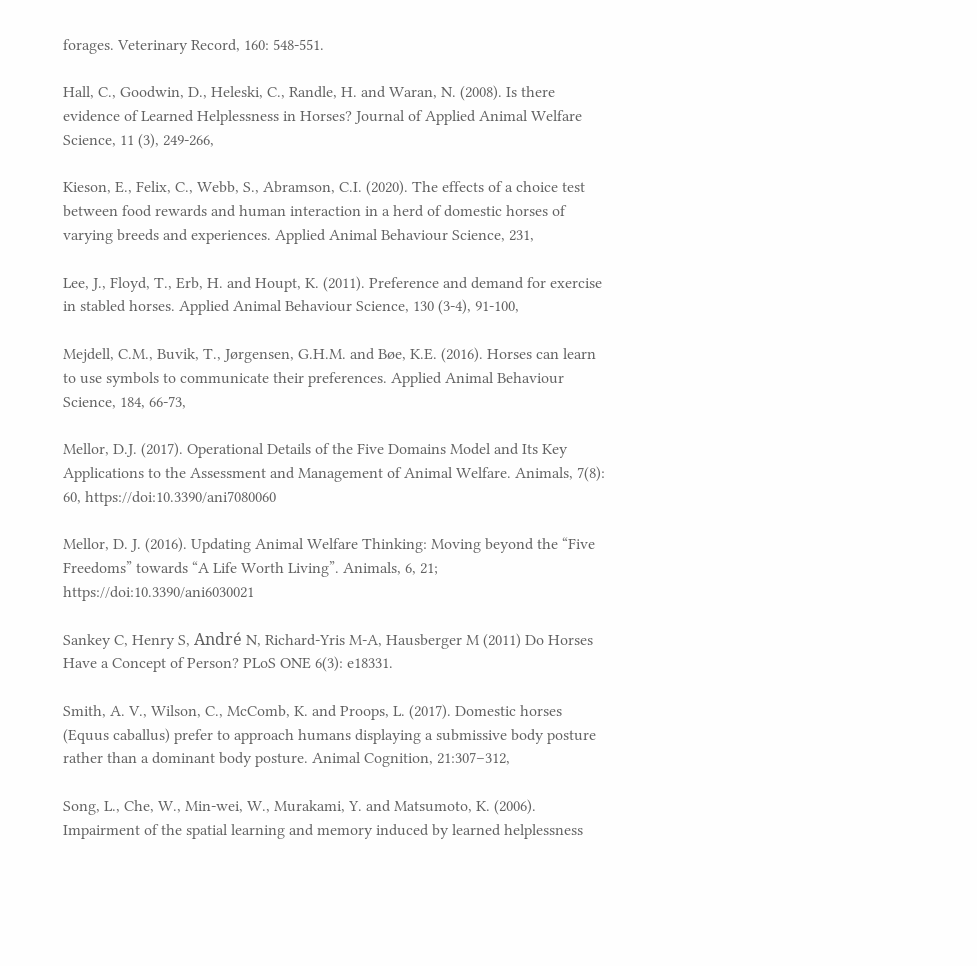forages. Veterinary Record, 160: 548-551.

Hall, C., Goodwin, D., Heleski, C., Randle, H. and Waran, N. (2008). Is there evidence of Learned Helplessness in Horses? Journal of Applied Animal Welfare Science, 11 (3), 249-266,

Kieson, E., Felix, C., Webb, S., Abramson, C.I. (2020). The effects of a choice test between food rewards and human interaction in a herd of domestic horses of varying breeds and experiences. Applied Animal Behaviour Science, 231,

Lee, J., Floyd, T., Erb, H. and Houpt, K. (2011). Preference and demand for exercise in stabled horses. Applied Animal Behaviour Science, 130 (3-4), 91-100,

Mejdell, C.M., Buvik, T., Jørgensen, G.H.M. and Bøe, K.E. (2016). Horses can learn to use symbols to communicate their preferences. Applied Animal Behaviour Science, 184, 66-73,

Mellor, D.J. (2017). Operational Details of the Five Domains Model and Its Key Applications to the Assessment and Management of Animal Welfare. Animals, 7(8): 60, https://doi:10.3390/ani7080060

Mellor, D. J. (2016). Updating Animal Welfare Thinking: Moving beyond the “Five Freedoms” towards “A Life Worth Living”. Animals, 6, 21; https://doi:10.3390/ani6030021

Sankey C, Henry S, André N, Richard-Yris M-A, Hausberger M (2011) Do Horses Have a Concept of Person? PLoS ONE 6(3): e18331.

Smith, A. V., Wilson, C., McComb, K. and Proops, L. (2017). Domestic horses (Equus caballus) prefer to approach humans displaying a submissive body posture rather than a dominant body posture. Animal Cognition, 21:307–312,

Song, L., Che, W., Min-wei, W., Murakami, Y. and Matsumoto, K. (2006). Impairment of the spatial learning and memory induced by learned helplessness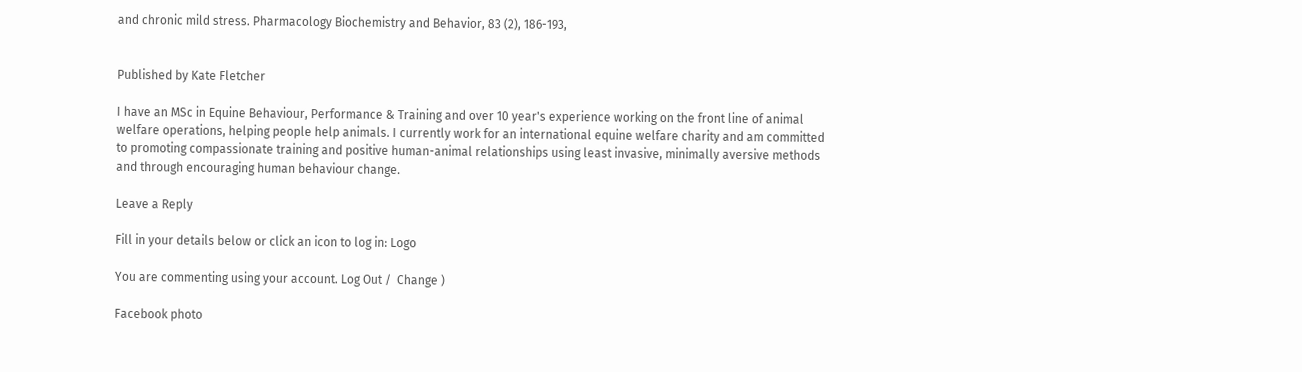and chronic mild stress. Pharmacology Biochemistry and Behavior, 83 (2), 186-193,


Published by Kate Fletcher

I have an MSc in Equine Behaviour, Performance & Training and over 10 year's experience working on the front line of animal welfare operations, helping people help animals. I currently work for an international equine welfare charity and am committed to promoting compassionate training and positive human-animal relationships using least invasive, minimally aversive methods and through encouraging human behaviour change.

Leave a Reply

Fill in your details below or click an icon to log in: Logo

You are commenting using your account. Log Out /  Change )

Facebook photo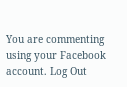You are commenting using your Facebook account. Log Out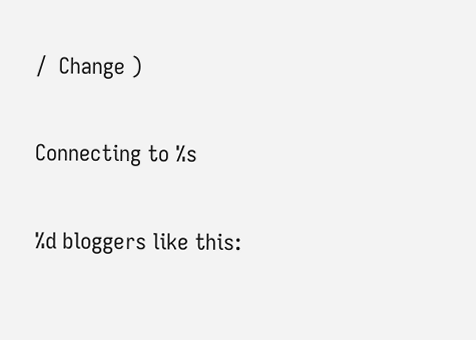/  Change )

Connecting to %s

%d bloggers like this: